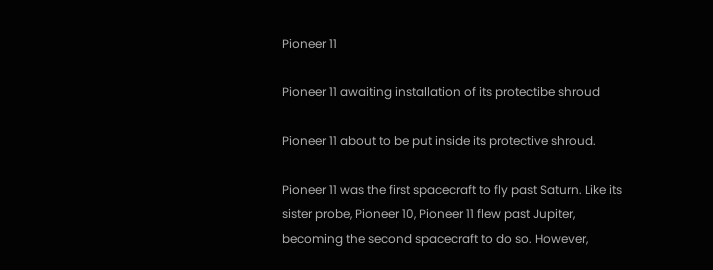Pioneer 11

Pioneer 11 awaiting installation of its protectibe shroud

Pioneer 11 about to be put inside its protective shroud.

Pioneer 11 was the first spacecraft to fly past Saturn. Like its sister probe, Pioneer 10, Pioneer 11 flew past Jupiter, becoming the second spacecraft to do so. However,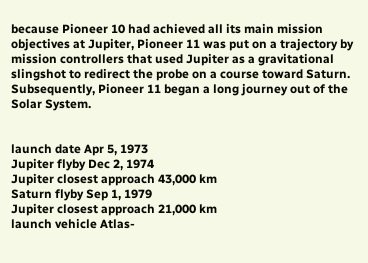because Pioneer 10 had achieved all its main mission objectives at Jupiter, Pioneer 11 was put on a trajectory by mission controllers that used Jupiter as a gravitational slingshot to redirect the probe on a course toward Saturn. Subsequently, Pioneer 11 began a long journey out of the Solar System.


launch date Apr 5, 1973
Jupiter flyby Dec 2, 1974
Jupiter closest approach 43,000 km
Saturn flyby Sep 1, 1979
Jupiter closest approach 21,000 km
launch vehicle Atlas-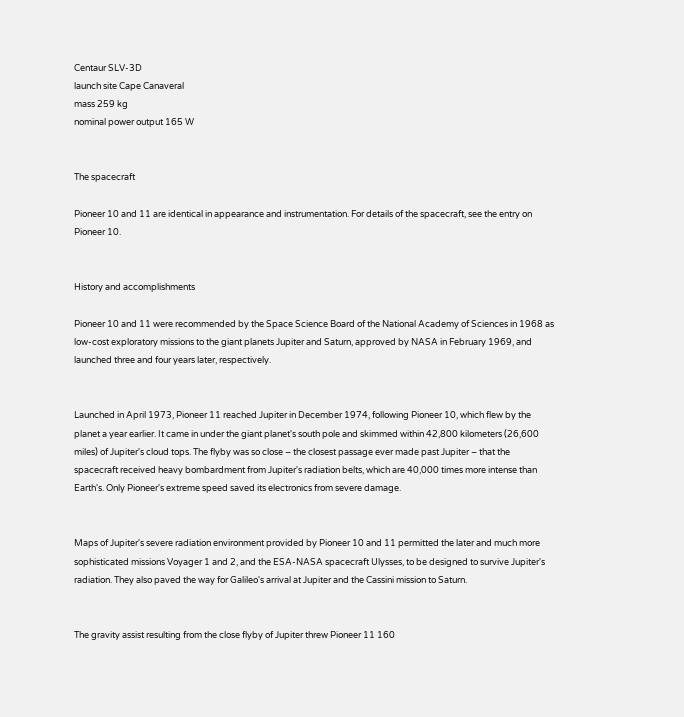Centaur SLV-3D
launch site Cape Canaveral
mass 259 kg
nominal power output 165 W


The spacecraft

Pioneer 10 and 11 are identical in appearance and instrumentation. For details of the spacecraft, see the entry on Pioneer 10.


History and accomplishments

Pioneer 10 and 11 were recommended by the Space Science Board of the National Academy of Sciences in 1968 as low-cost exploratory missions to the giant planets Jupiter and Saturn, approved by NASA in February 1969, and launched three and four years later, respectively.


Launched in April 1973, Pioneer 11 reached Jupiter in December 1974, following Pioneer 10, which flew by the planet a year earlier. It came in under the giant planet's south pole and skimmed within 42,800 kilometers (26,600 miles) of Jupiter's cloud tops. The flyby was so close – the closest passage ever made past Jupiter – that the spacecraft received heavy bombardment from Jupiter's radiation belts, which are 40,000 times more intense than Earth's. Only Pioneer's extreme speed saved its electronics from severe damage.


Maps of Jupiter's severe radiation environment provided by Pioneer 10 and 11 permitted the later and much more sophisticated missions Voyager 1 and 2, and the ESA-NASA spacecraft Ulysses, to be designed to survive Jupiter's radiation. They also paved the way for Galileo's arrival at Jupiter and the Cassini mission to Saturn.


The gravity assist resulting from the close flyby of Jupiter threw Pioneer 11 160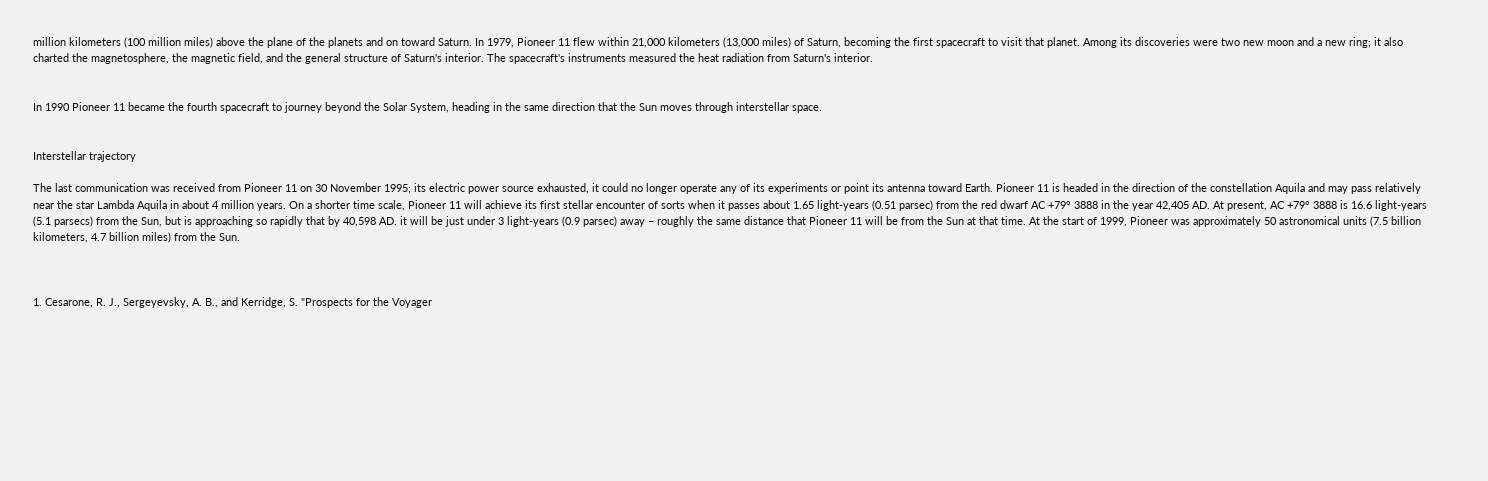million kilometers (100 million miles) above the plane of the planets and on toward Saturn. In 1979, Pioneer 11 flew within 21,000 kilometers (13,000 miles) of Saturn, becoming the first spacecraft to visit that planet. Among its discoveries were two new moon and a new ring; it also charted the magnetosphere, the magnetic field, and the general structure of Saturn's interior. The spacecraft's instruments measured the heat radiation from Saturn's interior.


In 1990 Pioneer 11 became the fourth spacecraft to journey beyond the Solar System, heading in the same direction that the Sun moves through interstellar space.


Interstellar trajectory

The last communication was received from Pioneer 11 on 30 November 1995; its electric power source exhausted, it could no longer operate any of its experiments or point its antenna toward Earth. Pioneer 11 is headed in the direction of the constellation Aquila and may pass relatively near the star Lambda Aquila in about 4 million years. On a shorter time scale, Pioneer 11 will achieve its first stellar encounter of sorts when it passes about 1.65 light-years (0.51 parsec) from the red dwarf AC +79° 3888 in the year 42,405 AD. At present, AC +79° 3888 is 16.6 light-years (5.1 parsecs) from the Sun, but is approaching so rapidly that by 40,598 AD. it will be just under 3 light-years (0.9 parsec) away – roughly the same distance that Pioneer 11 will be from the Sun at that time. At the start of 1999, Pioneer was approximately 50 astronomical units (7.5 billion kilometers, 4.7 billion miles) from the Sun.



1. Cesarone, R. J., Sergeyevsky, A. B., and Kerridge, S. "Prospects for the Voyager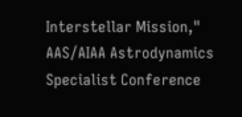Interstellar Mission," AAS/AIAA Astrodynamics Specialist Conference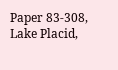Paper 83-308, Lake Placid,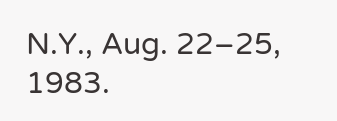N.Y., Aug. 22–25, 1983.